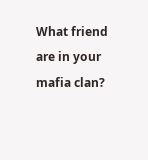What friend are in your mafia clan?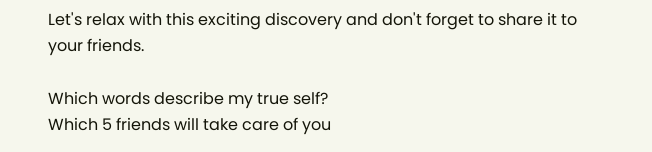Let's relax with this exciting discovery and don't forget to share it to your friends.

Which words describe my true self?
Which 5 friends will take care of you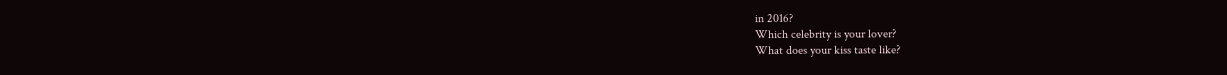in 2016?
Which celebrity is your lover?
What does your kiss taste like?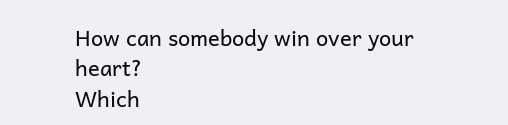How can somebody win over your heart?
Which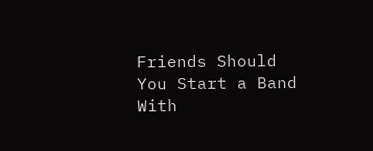Friends Should You Start a Band With